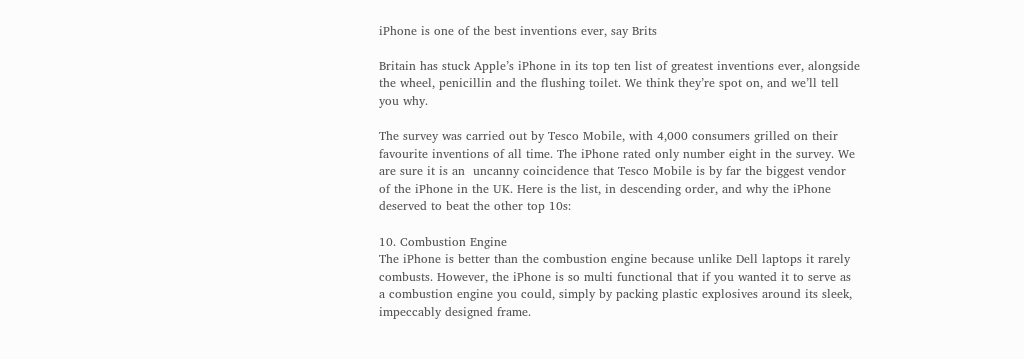iPhone is one of the best inventions ever, say Brits

Britain has stuck Apple’s iPhone in its top ten list of greatest inventions ever, alongside the wheel, penicillin and the flushing toilet. We think they’re spot on, and we’ll tell you why.

The survey was carried out by Tesco Mobile, with 4,000 consumers grilled on their favourite inventions of all time. The iPhone rated only number eight in the survey. We are sure it is an  uncanny coincidence that Tesco Mobile is by far the biggest vendor of the iPhone in the UK. Here is the list, in descending order, and why the iPhone deserved to beat the other top 10s:

10. Combustion Engine
The iPhone is better than the combustion engine because unlike Dell laptops it rarely combusts. However, the iPhone is so multi functional that if you wanted it to serve as a combustion engine you could, simply by packing plastic explosives around its sleek, impeccably designed frame.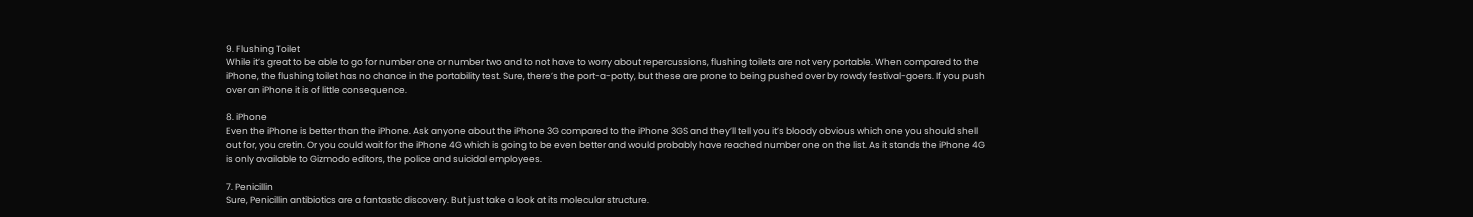9. Flushing Toilet
While it’s great to be able to go for number one or number two and to not have to worry about repercussions, flushing toilets are not very portable. When compared to the iPhone, the flushing toilet has no chance in the portability test. Sure, there’s the port-a-potty, but these are prone to being pushed over by rowdy festival-goers. If you push over an iPhone it is of little consequence.

8. iPhone
Even the iPhone is better than the iPhone. Ask anyone about the iPhone 3G compared to the iPhone 3GS and they’ll tell you it’s bloody obvious which one you should shell out for, you cretin. Or you could wait for the iPhone 4G which is going to be even better and would probably have reached number one on the list. As it stands the iPhone 4G is only available to Gizmodo editors, the police and suicidal employees.

7. Penicillin
Sure, Penicillin antibiotics are a fantastic discovery. But just take a look at its molecular structure.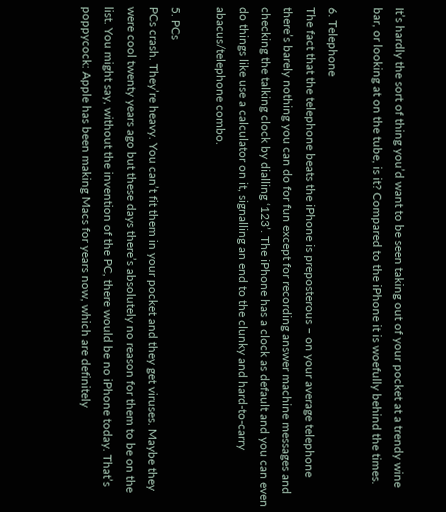It’s hardly the sort of thing you’d want to be seen taking out of your pocket at a trendy wine bar, or looking at on the tube, is it? Compared to the iPhone it is woefully behind the times.

6. Telephone
The fact that the telephone beats the iPhone is preposterous – on your average telephone there’s barely nothing you can do for fun except for recording answer machine messages and checking the talking clock by dialling ‘123’. The iPhone has a clock as default and you can even do things like use a calculator on it, signalling an end to the clunky and hard-to-carry abacus/telephone combo.

5. PCs
PCs crash. They’re heavy. You can’t fit them in your pocket and they get viruses. Maybe they were cool twenty years ago but these days there’s absolutely no reason for them to be on the list. You might say, without the invention of the PC, there would be no iPhone today. That’s poppycock: Apple has been making Macs for years now, which are definitely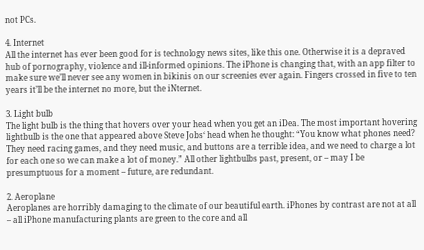not PCs.

4. Internet
All the internet has ever been good for is technology news sites, like this one. Otherwise it is a depraved hub of pornography, violence and ill-informed opinions. The iPhone is changing that, with an app filter to make sure we’ll never see any women in bikinis on our screenies ever again. Fingers crossed in five to ten years it’ll be the internet no more, but the iNternet.

3. Light bulb
The light bulb is the thing that hovers over your head when you get an iDea. The most important hovering lightbulb is the one that appeared above Steve Jobs‘ head when he thought: “You know what phones need? They need racing games, and they need music, and buttons are a terrible idea, and we need to charge a lot for each one so we can make a lot of money.” All other lightbulbs past, present, or – may I be presumptuous for a moment – future, are redundant.

2. Aeroplane
Aeroplanes are horribly damaging to the climate of our beautiful earth. iPhones by contrast are not at all – all iPhone manufacturing plants are green to the core and all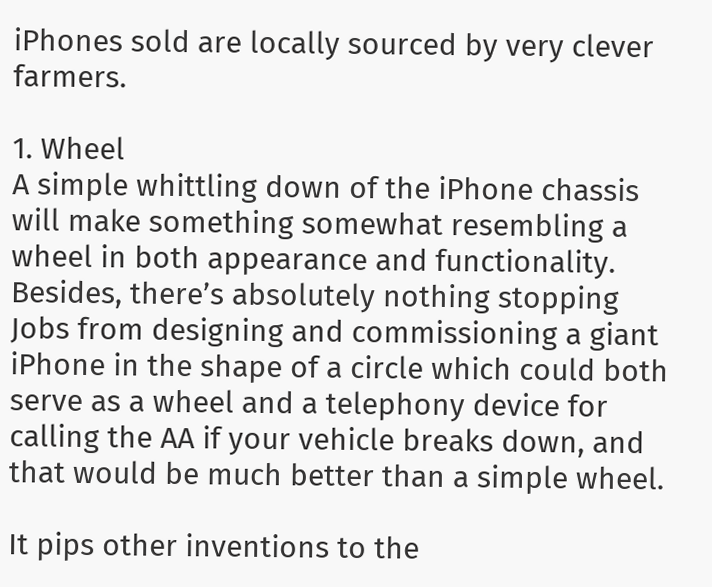iPhones sold are locally sourced by very clever farmers.

1. Wheel
A simple whittling down of the iPhone chassis will make something somewhat resembling a wheel in both appearance and functionality. Besides, there’s absolutely nothing stopping Jobs from designing and commissioning a giant iPhone in the shape of a circle which could both serve as a wheel and a telephony device for calling the AA if your vehicle breaks down, and that would be much better than a simple wheel.

It pips other inventions to the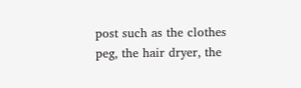post such as the clothes peg, the hair dryer, the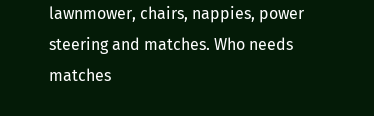lawnmower, chairs, nappies, power steering and matches. Who needs matches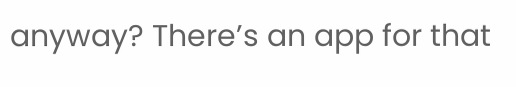anyway? There’s an app for that